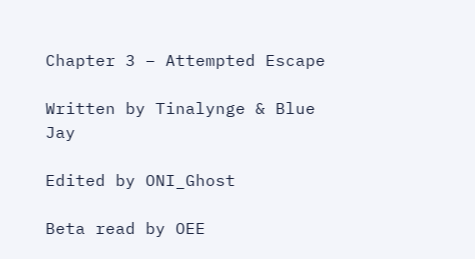Chapter 3 – Attempted Escape

Written by Tinalynge & Blue Jay

Edited by ONI_Ghost

Beta read by OEE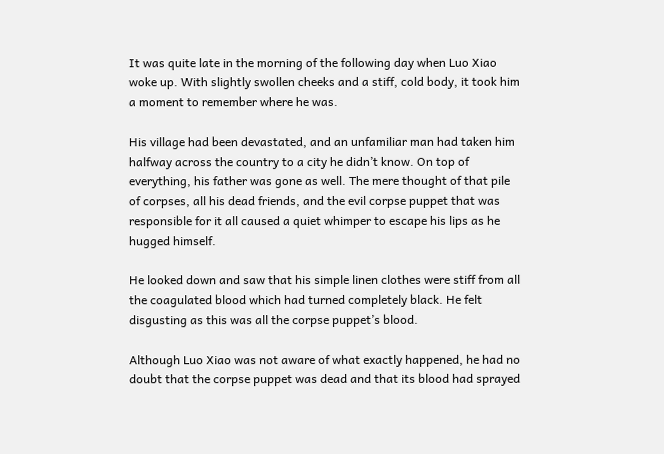It was quite late in the morning of the following day when Luo Xiao woke up. With slightly swollen cheeks and a stiff, cold body, it took him a moment to remember where he was.

His village had been devastated, and an unfamiliar man had taken him halfway across the country to a city he didn’t know. On top of everything, his father was gone as well. The mere thought of that pile of corpses, all his dead friends, and the evil corpse puppet that was responsible for it all caused a quiet whimper to escape his lips as he hugged himself.

He looked down and saw that his simple linen clothes were stiff from all the coagulated blood which had turned completely black. He felt disgusting as this was all the corpse puppet’s blood.

Although Luo Xiao was not aware of what exactly happened, he had no doubt that the corpse puppet was dead and that its blood had sprayed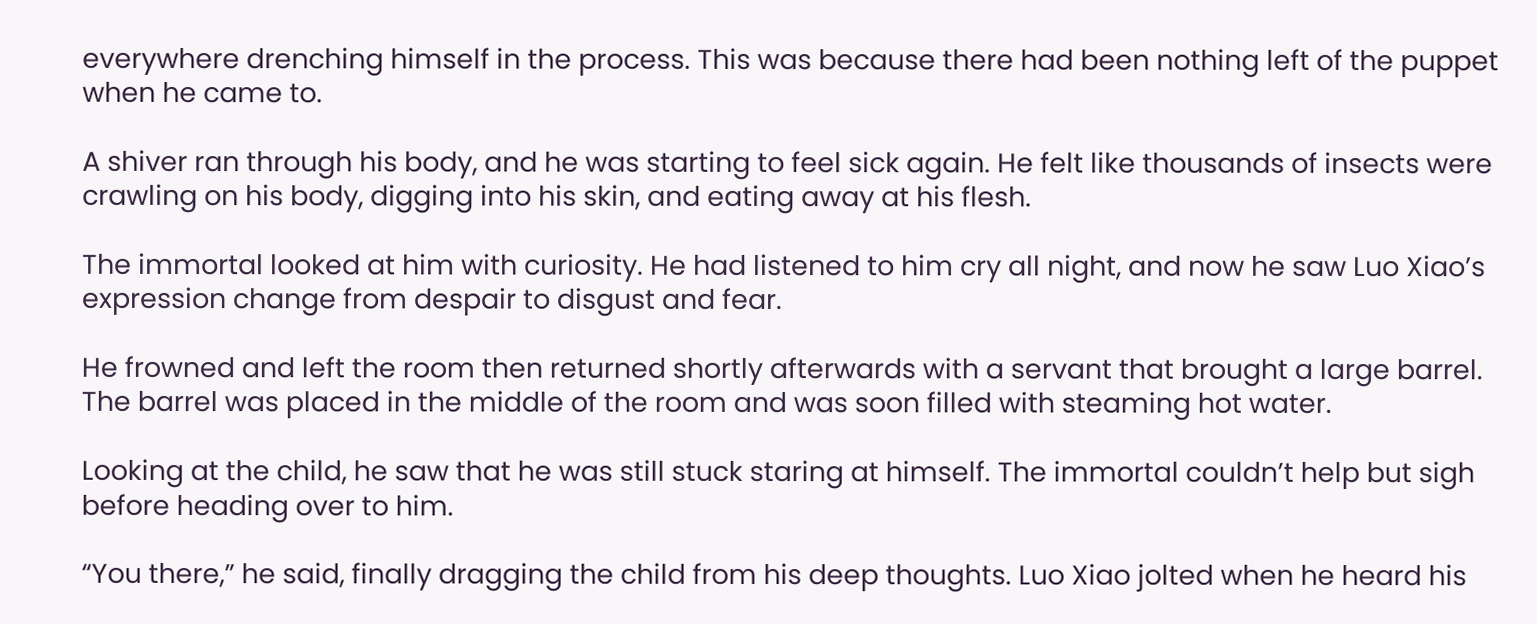everywhere drenching himself in the process. This was because there had been nothing left of the puppet when he came to.

A shiver ran through his body, and he was starting to feel sick again. He felt like thousands of insects were crawling on his body, digging into his skin, and eating away at his flesh.

The immortal looked at him with curiosity. He had listened to him cry all night, and now he saw Luo Xiao’s expression change from despair to disgust and fear.

He frowned and left the room then returned shortly afterwards with a servant that brought a large barrel. The barrel was placed in the middle of the room and was soon filled with steaming hot water.

Looking at the child, he saw that he was still stuck staring at himself. The immortal couldn’t help but sigh before heading over to him.

“You there,” he said, finally dragging the child from his deep thoughts. Luo Xiao jolted when he heard his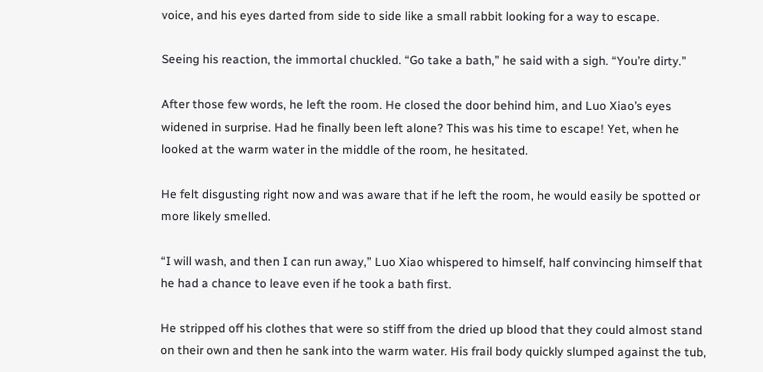voice, and his eyes darted from side to side like a small rabbit looking for a way to escape.

Seeing his reaction, the immortal chuckled. “Go take a bath,” he said with a sigh. “You’re dirty.”

After those few words, he left the room. He closed the door behind him, and Luo Xiao’s eyes widened in surprise. Had he finally been left alone? This was his time to escape! Yet, when he looked at the warm water in the middle of the room, he hesitated.

He felt disgusting right now and was aware that if he left the room, he would easily be spotted or more likely smelled.

“I will wash, and then I can run away,” Luo Xiao whispered to himself, half convincing himself that he had a chance to leave even if he took a bath first.

He stripped off his clothes that were so stiff from the dried up blood that they could almost stand on their own and then he sank into the warm water. His frail body quickly slumped against the tub,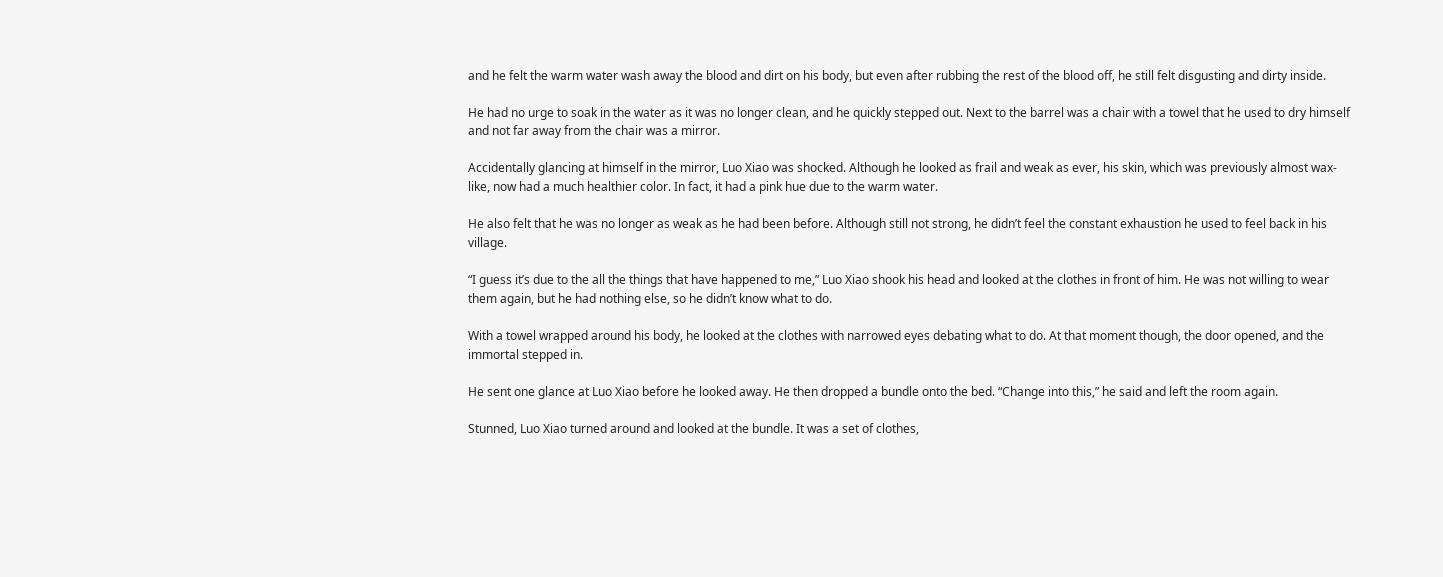and he felt the warm water wash away the blood and dirt on his body, but even after rubbing the rest of the blood off, he still felt disgusting and dirty inside.

He had no urge to soak in the water as it was no longer clean, and he quickly stepped out. Next to the barrel was a chair with a towel that he used to dry himself and not far away from the chair was a mirror.

Accidentally glancing at himself in the mirror, Luo Xiao was shocked. Although he looked as frail and weak as ever, his skin, which was previously almost wax-like, now had a much healthier color. In fact, it had a pink hue due to the warm water.

He also felt that he was no longer as weak as he had been before. Although still not strong, he didn’t feel the constant exhaustion he used to feel back in his village.

“I guess it’s due to the all the things that have happened to me,” Luo Xiao shook his head and looked at the clothes in front of him. He was not willing to wear them again, but he had nothing else, so he didn’t know what to do.

With a towel wrapped around his body, he looked at the clothes with narrowed eyes debating what to do. At that moment though, the door opened, and the immortal stepped in.

He sent one glance at Luo Xiao before he looked away. He then dropped a bundle onto the bed. “Change into this,” he said and left the room again.

Stunned, Luo Xiao turned around and looked at the bundle. It was a set of clothes,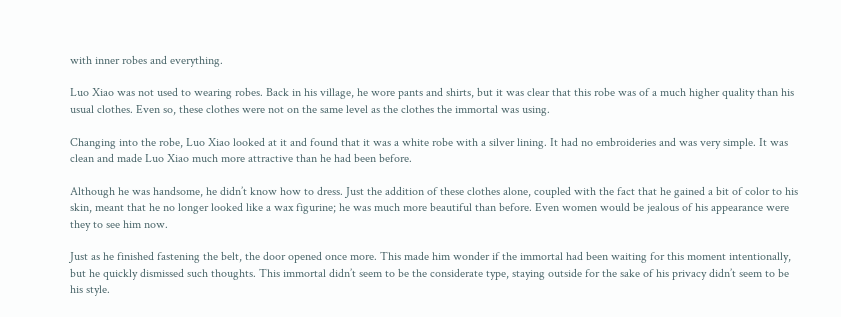with inner robes and everything.

Luo Xiao was not used to wearing robes. Back in his village, he wore pants and shirts, but it was clear that this robe was of a much higher quality than his usual clothes. Even so, these clothes were not on the same level as the clothes the immortal was using.

Changing into the robe, Luo Xiao looked at it and found that it was a white robe with a silver lining. It had no embroideries and was very simple. It was clean and made Luo Xiao much more attractive than he had been before.

Although he was handsome, he didn’t know how to dress. Just the addition of these clothes alone, coupled with the fact that he gained a bit of color to his skin, meant that he no longer looked like a wax figurine; he was much more beautiful than before. Even women would be jealous of his appearance were they to see him now.

Just as he finished fastening the belt, the door opened once more. This made him wonder if the immortal had been waiting for this moment intentionally, but he quickly dismissed such thoughts. This immortal didn’t seem to be the considerate type, staying outside for the sake of his privacy didn’t seem to be his style.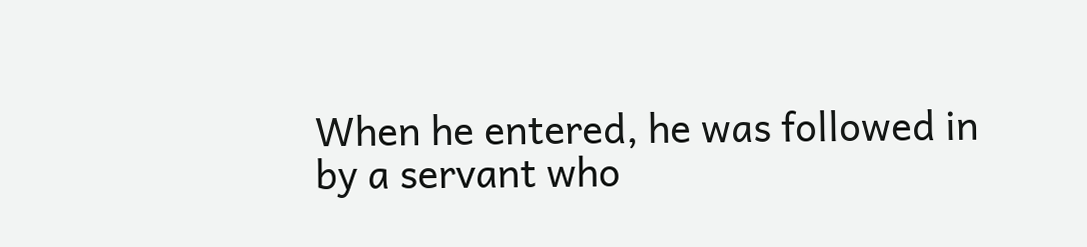When he entered, he was followed in by a servant who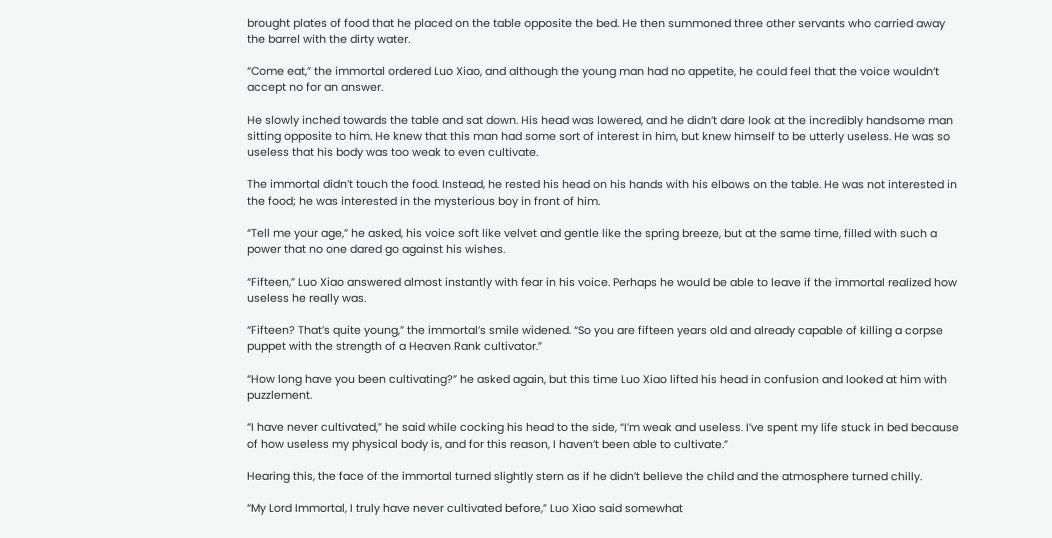brought plates of food that he placed on the table opposite the bed. He then summoned three other servants who carried away the barrel with the dirty water.

“Come eat,” the immortal ordered Luo Xiao, and although the young man had no appetite, he could feel that the voice wouldn’t accept no for an answer.

He slowly inched towards the table and sat down. His head was lowered, and he didn’t dare look at the incredibly handsome man sitting opposite to him. He knew that this man had some sort of interest in him, but knew himself to be utterly useless. He was so useless that his body was too weak to even cultivate.

The immortal didn’t touch the food. Instead, he rested his head on his hands with his elbows on the table. He was not interested in the food; he was interested in the mysterious boy in front of him.

“Tell me your age,” he asked, his voice soft like velvet and gentle like the spring breeze, but at the same time, filled with such a power that no one dared go against his wishes.

“Fifteen,” Luo Xiao answered almost instantly with fear in his voice. Perhaps he would be able to leave if the immortal realized how useless he really was.

“Fifteen? That’s quite young,” the immortal’s smile widened. “So you are fifteen years old and already capable of killing a corpse puppet with the strength of a Heaven Rank cultivator.”

“How long have you been cultivating?” he asked again, but this time Luo Xiao lifted his head in confusion and looked at him with puzzlement.

“I have never cultivated,” he said while cocking his head to the side, “I’m weak and useless. I’ve spent my life stuck in bed because of how useless my physical body is, and for this reason, I haven’t been able to cultivate.”

Hearing this, the face of the immortal turned slightly stern as if he didn’t believe the child and the atmosphere turned chilly.

“My Lord Immortal, I truly have never cultivated before,” Luo Xiao said somewhat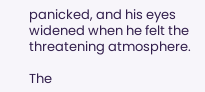panicked, and his eyes widened when he felt the threatening atmosphere.

The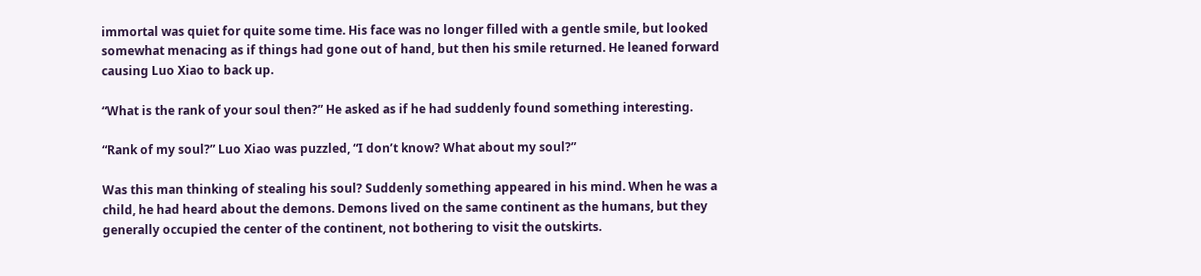immortal was quiet for quite some time. His face was no longer filled with a gentle smile, but looked somewhat menacing as if things had gone out of hand, but then his smile returned. He leaned forward causing Luo Xiao to back up.

“What is the rank of your soul then?” He asked as if he had suddenly found something interesting.

“Rank of my soul?” Luo Xiao was puzzled, “I don’t know? What about my soul?”

Was this man thinking of stealing his soul? Suddenly something appeared in his mind. When he was a child, he had heard about the demons. Demons lived on the same continent as the humans, but they generally occupied the center of the continent, not bothering to visit the outskirts.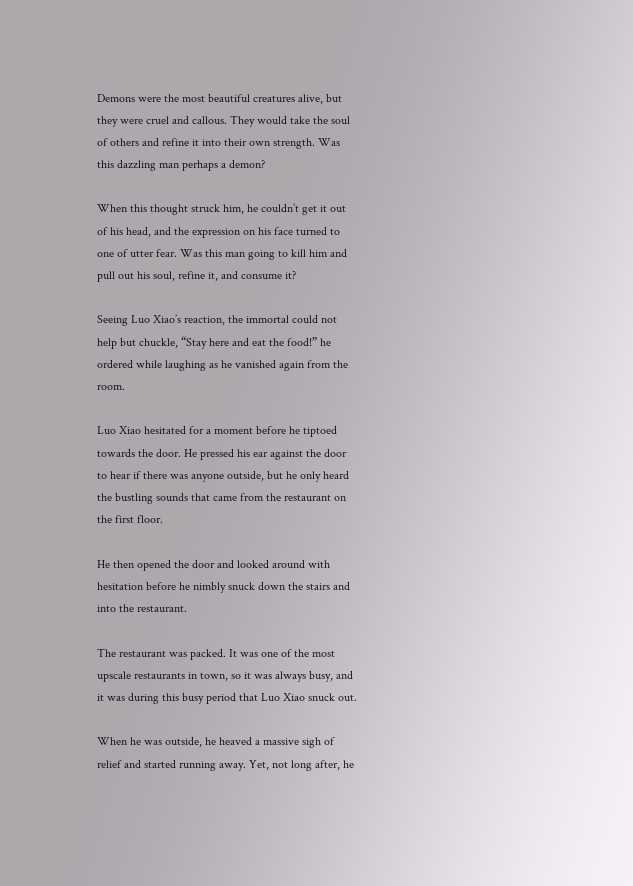Demons were the most beautiful creatures alive, but they were cruel and callous. They would take the soul of others and refine it into their own strength. Was this dazzling man perhaps a demon?

When this thought struck him, he couldn’t get it out of his head, and the expression on his face turned to one of utter fear. Was this man going to kill him and pull out his soul, refine it, and consume it?

Seeing Luo Xiao’s reaction, the immortal could not help but chuckle, “Stay here and eat the food!” he ordered while laughing as he vanished again from the room.

Luo Xiao hesitated for a moment before he tiptoed towards the door. He pressed his ear against the door to hear if there was anyone outside, but he only heard the bustling sounds that came from the restaurant on the first floor.

He then opened the door and looked around with hesitation before he nimbly snuck down the stairs and into the restaurant.

The restaurant was packed. It was one of the most upscale restaurants in town, so it was always busy, and it was during this busy period that Luo Xiao snuck out.

When he was outside, he heaved a massive sigh of relief and started running away. Yet, not long after, he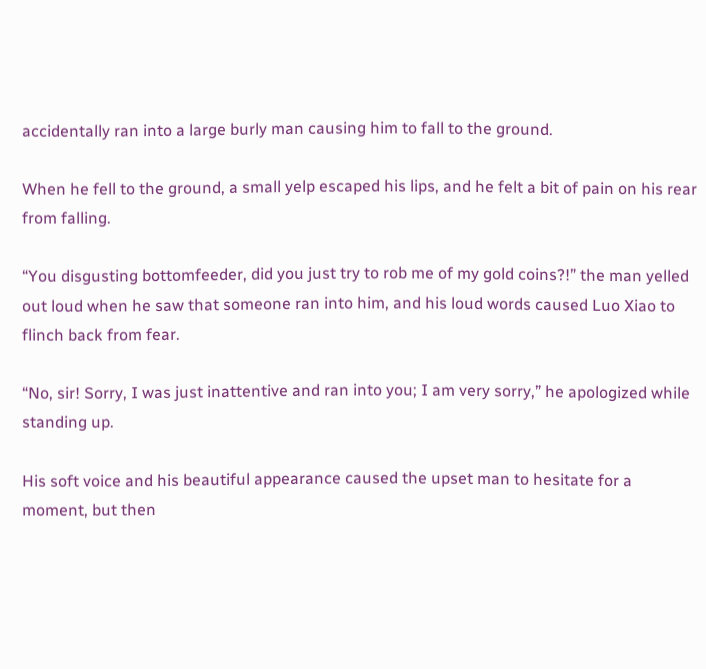accidentally ran into a large burly man causing him to fall to the ground.

When he fell to the ground, a small yelp escaped his lips, and he felt a bit of pain on his rear from falling.

“You disgusting bottomfeeder, did you just try to rob me of my gold coins?!” the man yelled out loud when he saw that someone ran into him, and his loud words caused Luo Xiao to flinch back from fear.

“No, sir! Sorry, I was just inattentive and ran into you; I am very sorry,” he apologized while standing up.

His soft voice and his beautiful appearance caused the upset man to hesitate for a moment, but then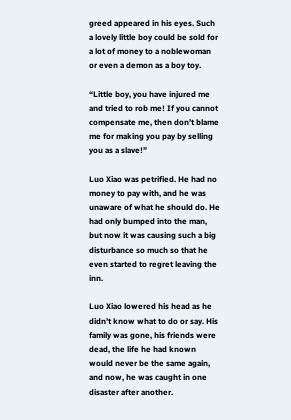greed appeared in his eyes. Such a lovely little boy could be sold for a lot of money to a noblewoman or even a demon as a boy toy.

“Little boy, you have injured me and tried to rob me! If you cannot compensate me, then don’t blame me for making you pay by selling you as a slave!”

Luo Xiao was petrified. He had no money to pay with, and he was unaware of what he should do. He had only bumped into the man, but now it was causing such a big disturbance so much so that he even started to regret leaving the inn.

Luo Xiao lowered his head as he didn’t know what to do or say. His family was gone, his friends were dead, the life he had known would never be the same again, and now, he was caught in one disaster after another.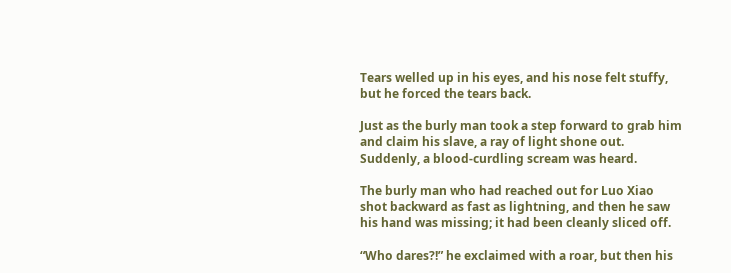Tears welled up in his eyes, and his nose felt stuffy, but he forced the tears back.

Just as the burly man took a step forward to grab him and claim his slave, a ray of light shone out. Suddenly, a blood-curdling scream was heard.

The burly man who had reached out for Luo Xiao shot backward as fast as lightning, and then he saw his hand was missing; it had been cleanly sliced off.

“Who dares?!” he exclaimed with a roar, but then his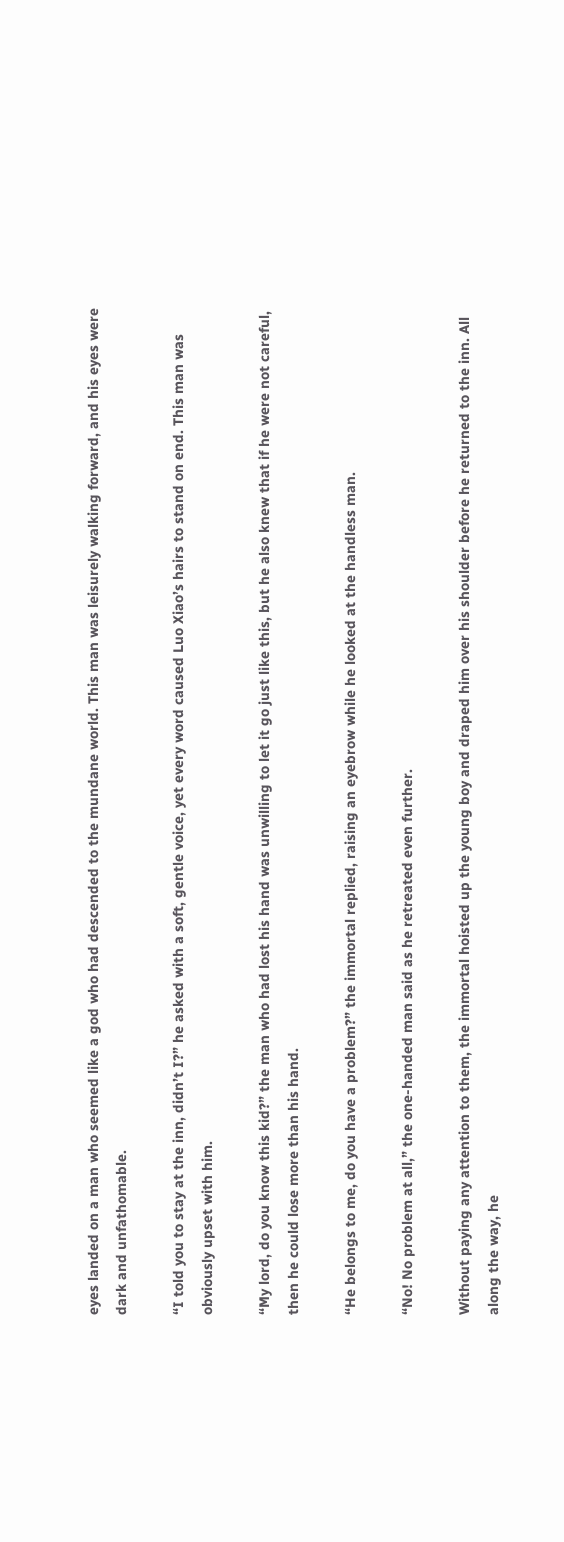eyes landed on a man who seemed like a god who had descended to the mundane world. This man was leisurely walking forward, and his eyes were dark and unfathomable.

“I told you to stay at the inn, didn’t I?” he asked with a soft, gentle voice, yet every word caused Luo Xiao’s hairs to stand on end. This man was obviously upset with him.

“My lord, do you know this kid?” the man who had lost his hand was unwilling to let it go just like this, but he also knew that if he were not careful, then he could lose more than his hand.

“He belongs to me, do you have a problem?” the immortal replied, raising an eyebrow while he looked at the handless man.

“No! No problem at all,” the one-handed man said as he retreated even further.

Without paying any attention to them, the immortal hoisted up the young boy and draped him over his shoulder before he returned to the inn. All along the way, he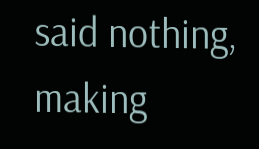said nothing, making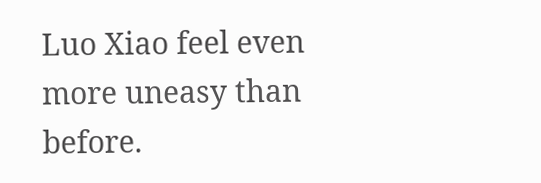Luo Xiao feel even more uneasy than before.